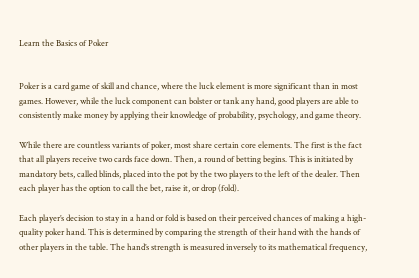Learn the Basics of Poker


Poker is a card game of skill and chance, where the luck element is more significant than in most games. However, while the luck component can bolster or tank any hand, good players are able to consistently make money by applying their knowledge of probability, psychology, and game theory.

While there are countless variants of poker, most share certain core elements. The first is the fact that all players receive two cards face down. Then, a round of betting begins. This is initiated by mandatory bets, called blinds, placed into the pot by the two players to the left of the dealer. Then each player has the option to call the bet, raise it, or drop (fold).

Each player’s decision to stay in a hand or fold is based on their perceived chances of making a high-quality poker hand. This is determined by comparing the strength of their hand with the hands of other players in the table. The hand’s strength is measured inversely to its mathematical frequency,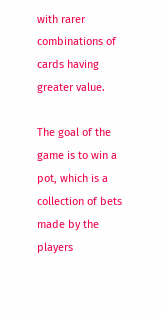with rarer combinations of cards having greater value.

The goal of the game is to win a pot, which is a collection of bets made by the players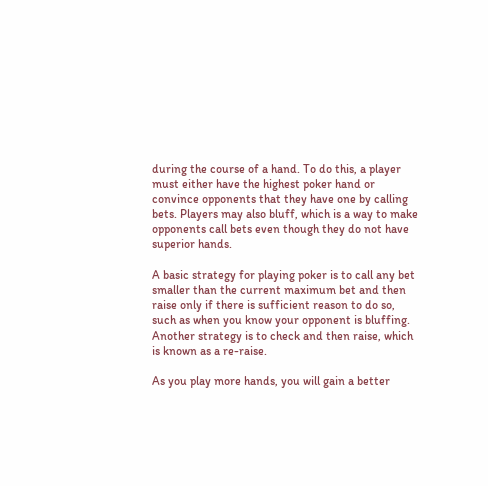during the course of a hand. To do this, a player must either have the highest poker hand or convince opponents that they have one by calling bets. Players may also bluff, which is a way to make opponents call bets even though they do not have superior hands.

A basic strategy for playing poker is to call any bet smaller than the current maximum bet and then raise only if there is sufficient reason to do so, such as when you know your opponent is bluffing. Another strategy is to check and then raise, which is known as a re-raise.

As you play more hands, you will gain a better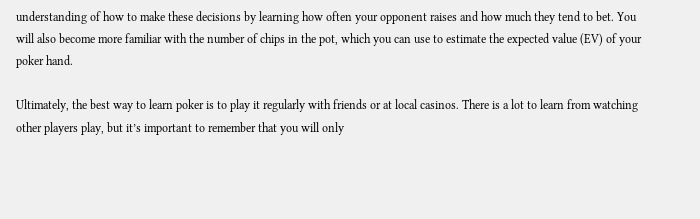understanding of how to make these decisions by learning how often your opponent raises and how much they tend to bet. You will also become more familiar with the number of chips in the pot, which you can use to estimate the expected value (EV) of your poker hand.

Ultimately, the best way to learn poker is to play it regularly with friends or at local casinos. There is a lot to learn from watching other players play, but it’s important to remember that you will only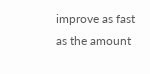improve as fast as the amount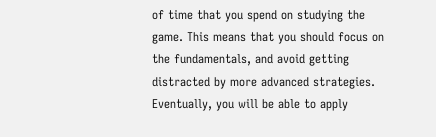of time that you spend on studying the game. This means that you should focus on the fundamentals, and avoid getting distracted by more advanced strategies. Eventually, you will be able to apply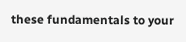these fundamentals to your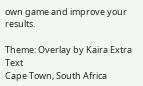own game and improve your results.

Theme: Overlay by Kaira Extra Text
Cape Town, South Africa